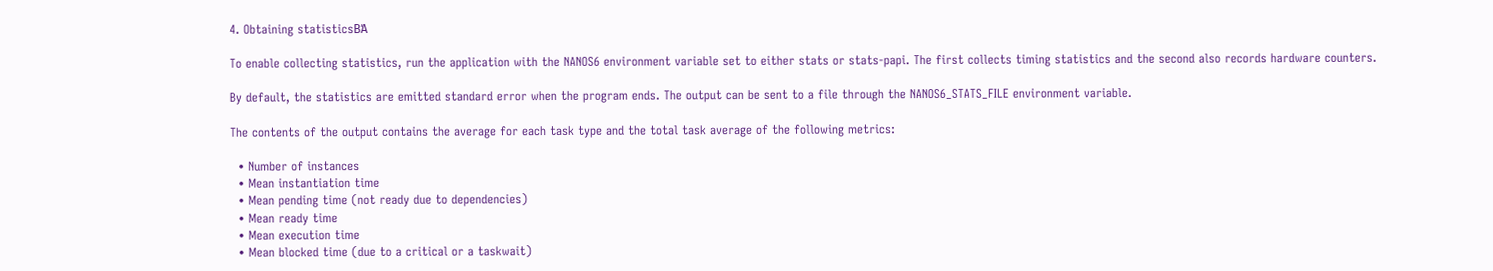4. Obtaining statisticsΒΆ

To enable collecting statistics, run the application with the NANOS6 environment variable set to either stats or stats-papi. The first collects timing statistics and the second also records hardware counters.

By default, the statistics are emitted standard error when the program ends. The output can be sent to a file through the NANOS6_STATS_FILE environment variable.

The contents of the output contains the average for each task type and the total task average of the following metrics:

  • Number of instances
  • Mean instantiation time
  • Mean pending time (not ready due to dependencies)
  • Mean ready time
  • Mean execution time
  • Mean blocked time (due to a critical or a taskwait)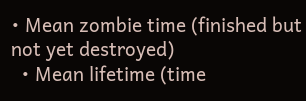• Mean zombie time (finished but not yet destroyed)
  • Mean lifetime (time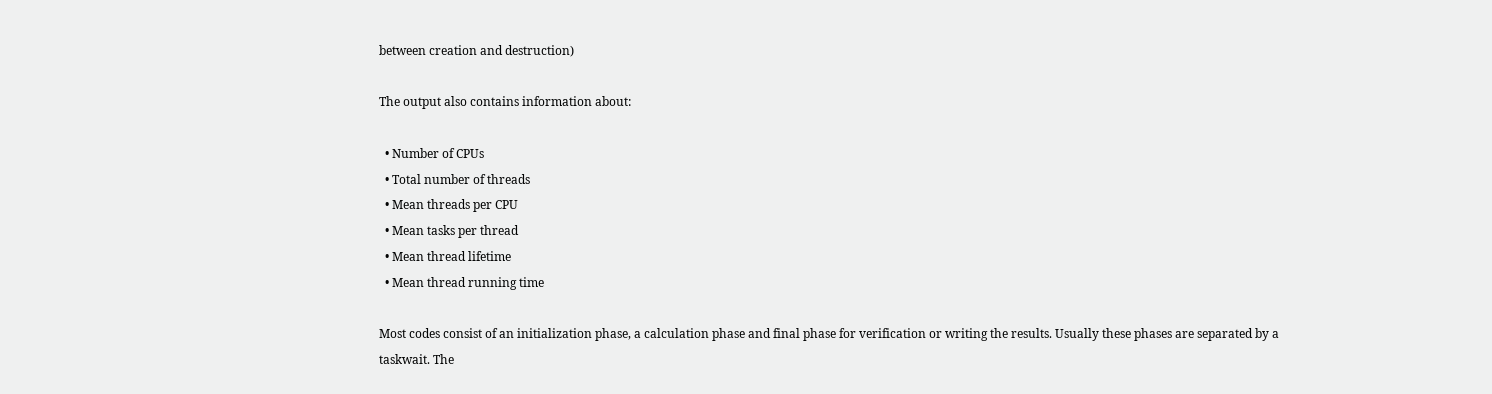between creation and destruction)

The output also contains information about:

  • Number of CPUs
  • Total number of threads
  • Mean threads per CPU
  • Mean tasks per thread
  • Mean thread lifetime
  • Mean thread running time

Most codes consist of an initialization phase, a calculation phase and final phase for verification or writing the results. Usually these phases are separated by a taskwait. The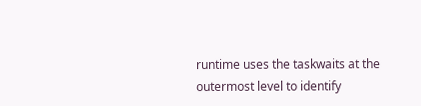runtime uses the taskwaits at the outermost level to identify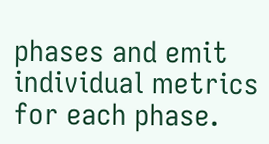phases and emit individual metrics for each phase.